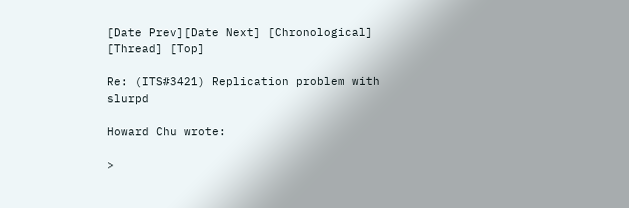[Date Prev][Date Next] [Chronological] [Thread] [Top]

Re: (ITS#3421) Replication problem with slurpd

Howard Chu wrote:

>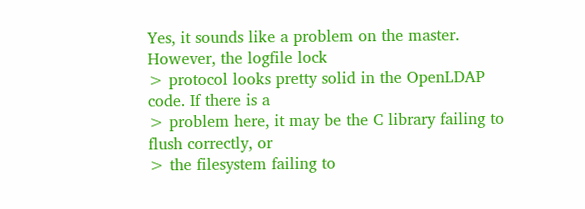Yes, it sounds like a problem on the master. However, the logfile lock
> protocol looks pretty solid in the OpenLDAP code. If there is a
> problem here, it may be the C library failing to flush correctly, or
> the filesystem failing to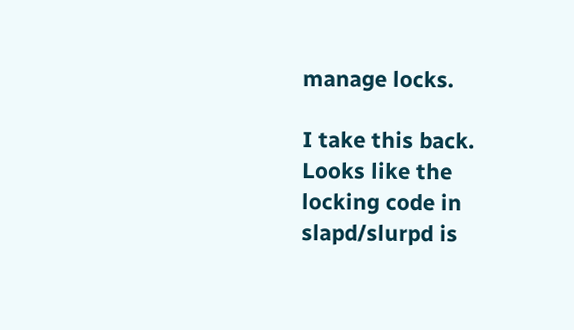manage locks.

I take this back. Looks like the locking code in slapd/slurpd is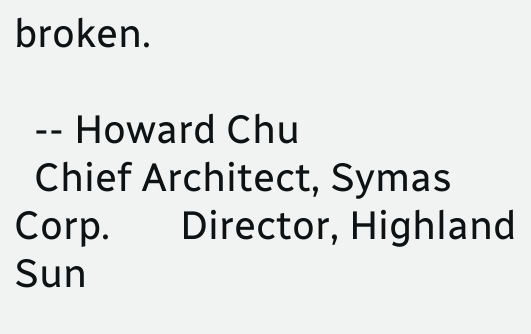broken.

  -- Howard Chu
  Chief Architect, Symas Corp.       Director, Highland Sun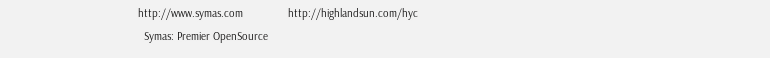http://www.symas.com               http://highlandsun.com/hyc
  Symas: Premier OpenSource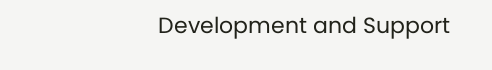Development and Support